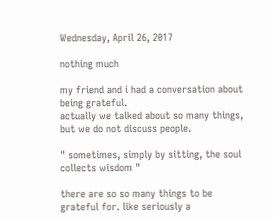Wednesday, April 26, 2017

nothing much

my friend and i had a conversation about being grateful.
actually we talked about so many things, but we do not discuss people.

" sometimes, simply by sitting, the soul collects wisdom "

there are so so many things to be grateful for. like seriously a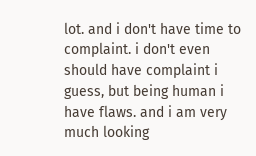lot. and i don't have time to complaint. i don't even should have complaint i guess, but being human i have flaws. and i am very much looking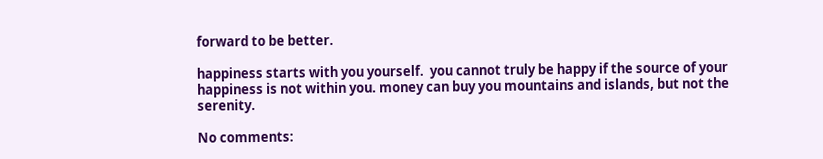forward to be better.

happiness starts with you yourself.  you cannot truly be happy if the source of your happiness is not within you. money can buy you mountains and islands, but not the serenity.

No comments: